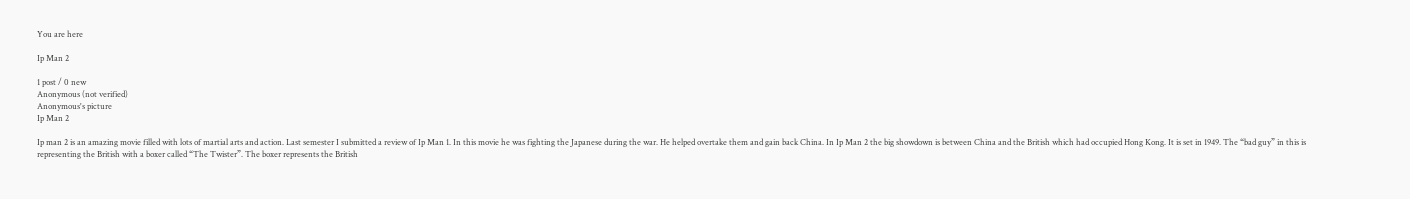You are here

Ip Man 2

1 post / 0 new
Anonymous (not verified)
Anonymous's picture
Ip Man 2

Ip man 2 is an amazing movie filled with lots of martial arts and action. Last semester I submitted a review of Ip Man 1. In this movie he was fighting the Japanese during the war. He helped overtake them and gain back China. In Ip Man 2 the big showdown is between China and the British which had occupied Hong Kong. It is set in 1949. The “bad guy” in this is representing the British with a boxer called “The Twister”. The boxer represents the British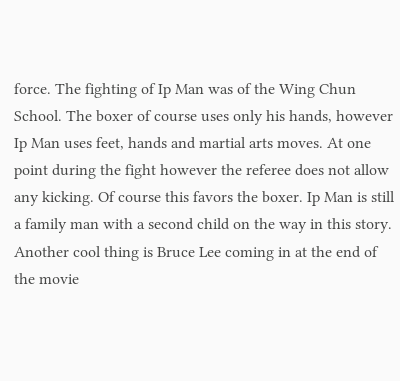force. The fighting of Ip Man was of the Wing Chun School. The boxer of course uses only his hands, however Ip Man uses feet, hands and martial arts moves. At one point during the fight however the referee does not allow any kicking. Of course this favors the boxer. Ip Man is still a family man with a second child on the way in this story. Another cool thing is Bruce Lee coming in at the end of the movie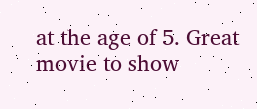at the age of 5. Great movie to show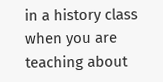in a history class when you are teaching about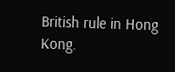British rule in Hong Kong.